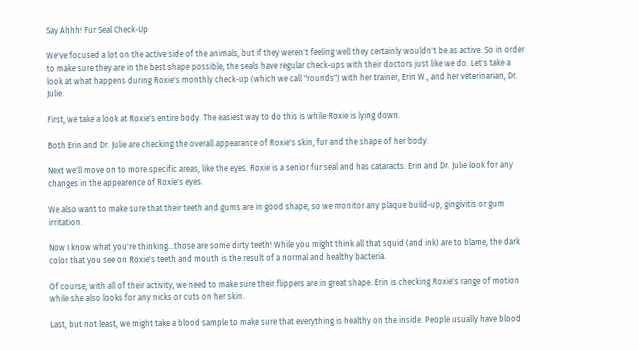Say Ahhh! Fur Seal Check-Up

We've focused a lot on the active side of the animals, but if they weren't feeling well they certainly wouldn't be as active. So in order to make sure they are in the best shape possible, the seals have regular check-ups with their doctors just like we do. Let's take a look at what happens during Roxie's monthly check-up (which we call "rounds") with her trainer, Erin W., and her veterinarian, Dr. Julie.

First, we take a look at Roxie's entire body. The easiest way to do this is while Roxie is lying down.

Both Erin and Dr. Julie are checking the overall appearance of Roxie's skin, fur and the shape of her body.

Next we'll move on to more specific areas, like the eyes. Roxie is a senior fur seal and has cataracts. Erin and Dr. Julie look for any changes in the appearence of Roxie's eyes.

We also want to make sure that their teeth and gums are in good shape, so we monitor any plaque build-up, gingivitis or gum irritation.

Now I know what you're thinking...those are some dirty teeth! While you might think all that squid (and ink) are to blame, the dark color that you see on Roxie's teeth and mouth is the result of a normal and healthy bacteria.

Of course, with all of their activity, we need to make sure their flippers are in great shape. Erin is checking Roxie's range of motion while she also looks for any nicks or cuts on her skin.

Last, but not least, we might take a blood sample to make sure that everything is healthy on the inside. People usually have blood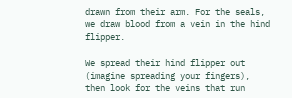drawn from their arm. For the seals, we draw blood from a vein in the hind flipper.

We spread their hind flipper out (imagine spreading your fingers), then look for the veins that run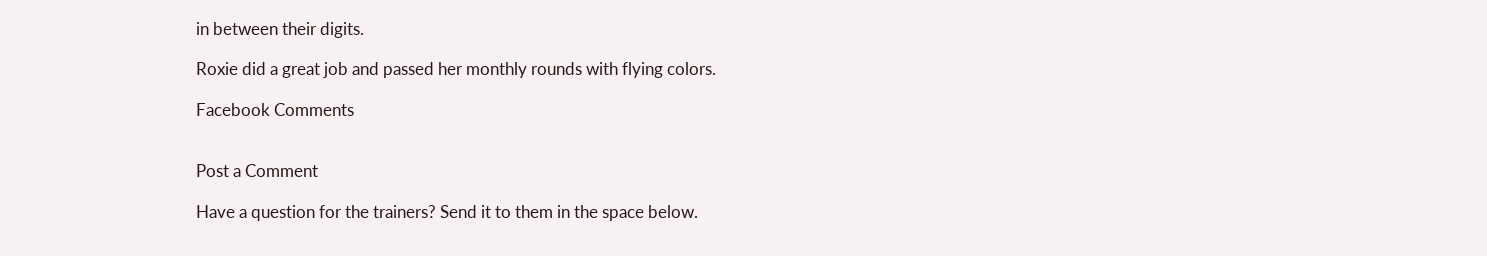in between their digits.

Roxie did a great job and passed her monthly rounds with flying colors.

Facebook Comments


Post a Comment

Have a question for the trainers? Send it to them in the space below.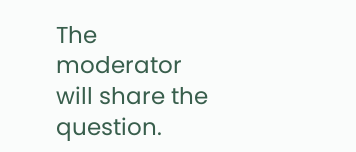The moderator will share the question.